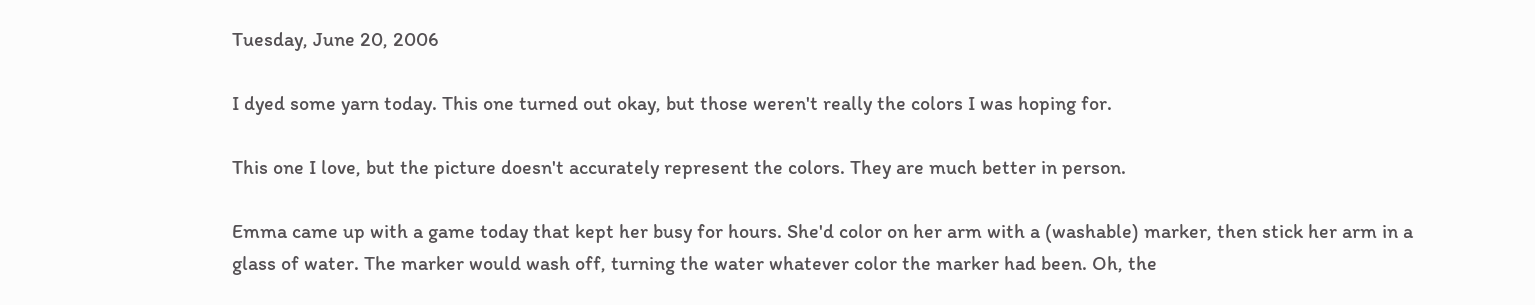Tuesday, June 20, 2006

I dyed some yarn today. This one turned out okay, but those weren't really the colors I was hoping for.

This one I love, but the picture doesn't accurately represent the colors. They are much better in person.

Emma came up with a game today that kept her busy for hours. She'd color on her arm with a (washable) marker, then stick her arm in a glass of water. The marker would wash off, turning the water whatever color the marker had been. Oh, the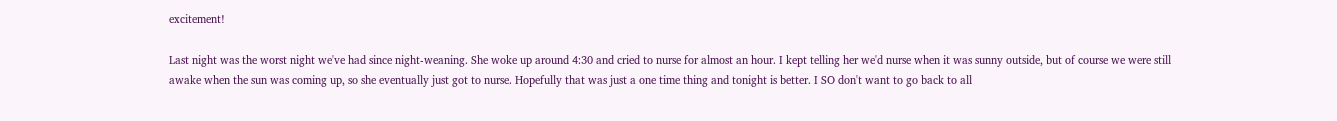excitement!

Last night was the worst night we've had since night-weaning. She woke up around 4:30 and cried to nurse for almost an hour. I kept telling her we'd nurse when it was sunny outside, but of course we were still awake when the sun was coming up, so she eventually just got to nurse. Hopefully that was just a one time thing and tonight is better. I SO don't want to go back to all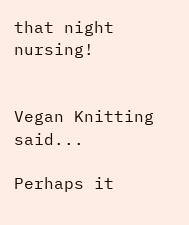that night nursing!


Vegan Knitting said...

Perhaps it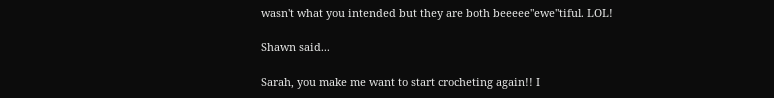wasn't what you intended but they are both beeeee"ewe"tiful. LOL!

Shawn said...

Sarah, you make me want to start crocheting again!! I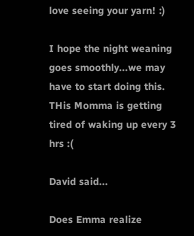love seeing your yarn! :)

I hope the night weaning goes smoothly...we may have to start doing this. THis Momma is getting tired of waking up every 3 hrs :(

David said...

Does Emma realize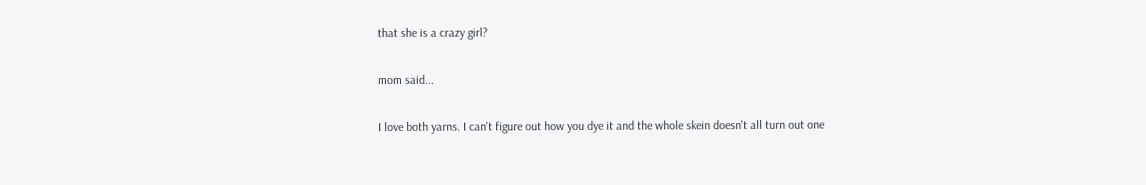that she is a crazy girl?

mom said...

I love both yarns. I can't figure out how you dye it and the whole skein doesn't all turn out one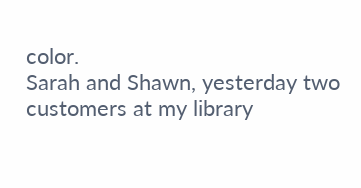color.
Sarah and Shawn, yesterday two customers at my library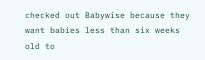checked out Babywise because they want babies less than six weeks old to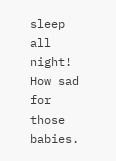sleep all night! How sad for those babies.